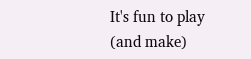It's fun to play (and make)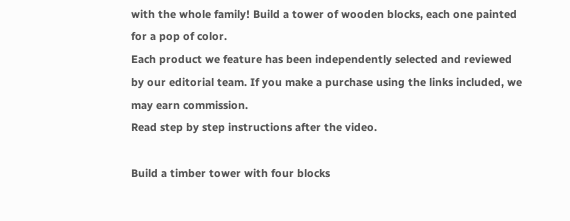with the whole family! Build a tower of wooden blocks, each one painted for a pop of color.
Each product we feature has been independently selected and reviewed by our editorial team. If you make a purchase using the links included, we may earn commission.
Read step by step instructions after the video.

Build a timber tower with four blocks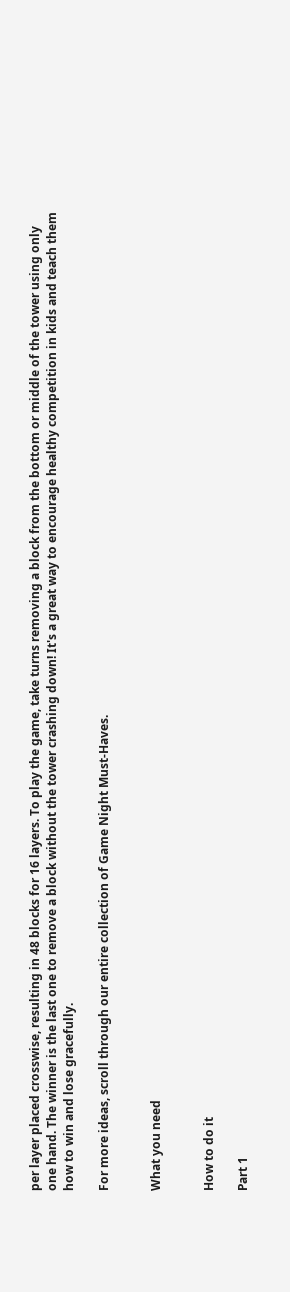per layer placed crosswise, resulting in 48 blocks for 16 layers. To play the game, take turns removing a block from the bottom or middle of the tower using only one hand. The winner is the last one to remove a block without the tower crashing down! It's a great way to encourage healthy competition in kids and teach them how to win and lose gracefully.

For more ideas, scroll through our entire collection of Game Night Must-Haves.


What you need


How to do it

Part 1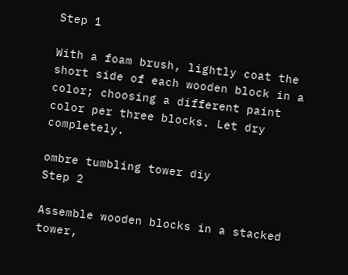Step 1

With a foam brush, lightly coat the short side of each wooden block in a color; choosing a different paint color per three blocks. Let dry completely.

ombre tumbling tower diy
Step 2

Assemble wooden blocks in a stacked tower,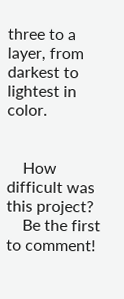three to a layer, from darkest to lightest in color.


    How difficult was this project?
    Be the first to comment!